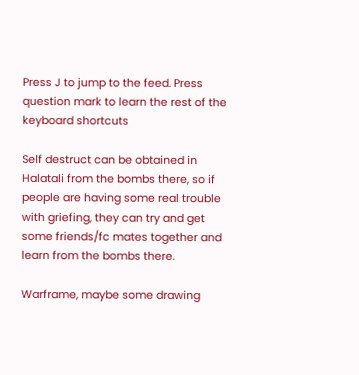Press J to jump to the feed. Press question mark to learn the rest of the keyboard shortcuts

Self destruct can be obtained in Halatali from the bombs there, so if people are having some real trouble with griefing, they can try and get some friends/fc mates together and learn from the bombs there.

Warframe, maybe some drawing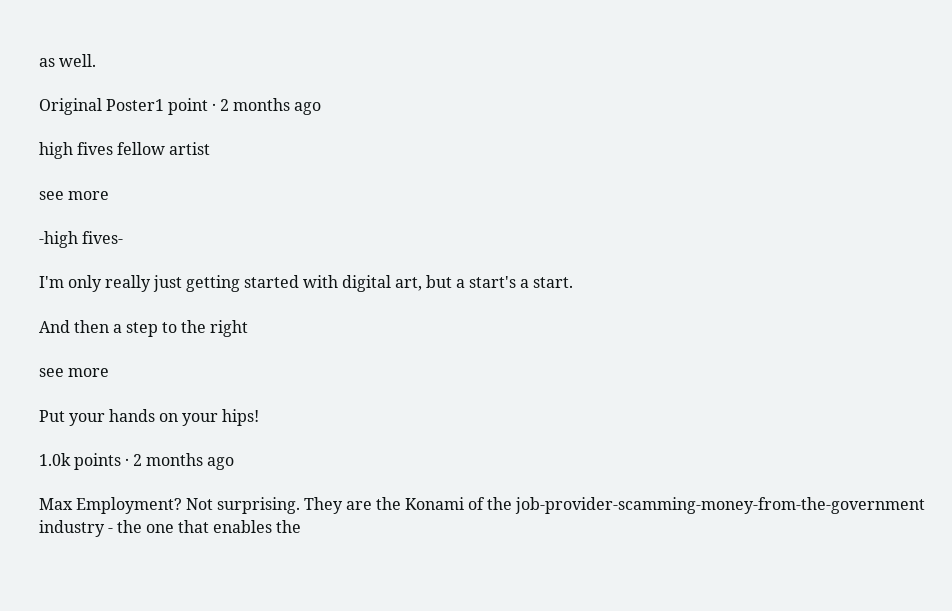as well.

Original Poster1 point · 2 months ago

high fives fellow artist

see more

-high fives-

I'm only really just getting started with digital art, but a start's a start.

And then a step to the right

see more

Put your hands on your hips!

1.0k points · 2 months ago

Max Employment? Not surprising. They are the Konami of the job-provider-scamming-money-from-the-government industry - the one that enables the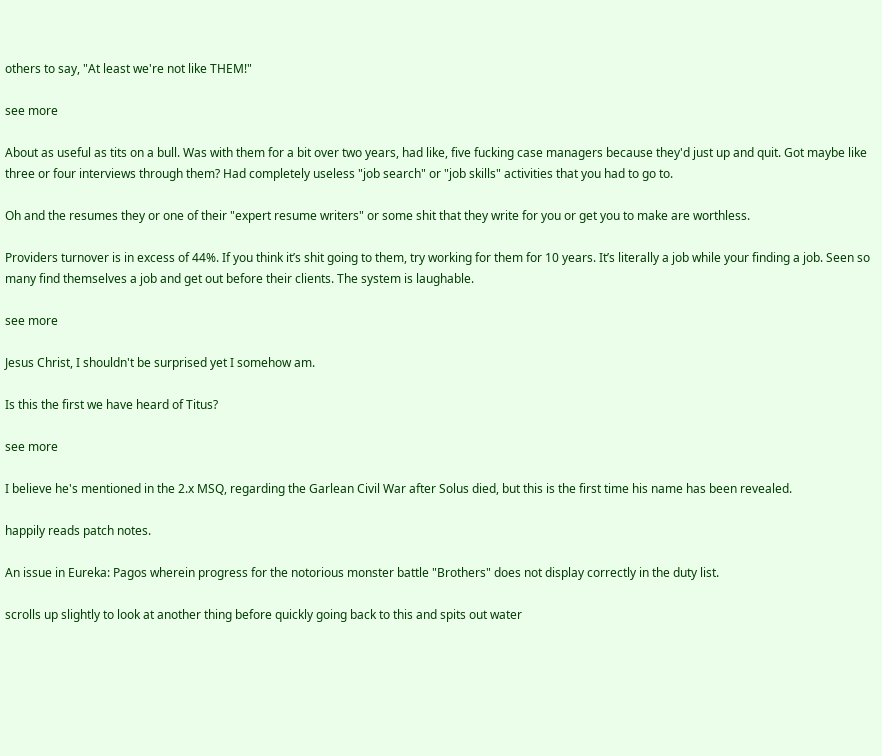others to say, "At least we're not like THEM!"

see more

About as useful as tits on a bull. Was with them for a bit over two years, had like, five fucking case managers because they'd just up and quit. Got maybe like three or four interviews through them? Had completely useless "job search" or "job skills" activities that you had to go to.

Oh and the resumes they or one of their "expert resume writers" or some shit that they write for you or get you to make are worthless.

Providers turnover is in excess of 44%. If you think it’s shit going to them, try working for them for 10 years. It’s literally a job while your finding a job. Seen so many find themselves a job and get out before their clients. The system is laughable.

see more

Jesus Christ, I shouldn't be surprised yet I somehow am.

Is this the first we have heard of Titus?

see more

I believe he's mentioned in the 2.x MSQ, regarding the Garlean Civil War after Solus died, but this is the first time his name has been revealed.

happily reads patch notes.

An issue in Eureka: Pagos wherein progress for the notorious monster battle "Brothers" does not display correctly in the duty list.

scrolls up slightly to look at another thing before quickly going back to this and spits out water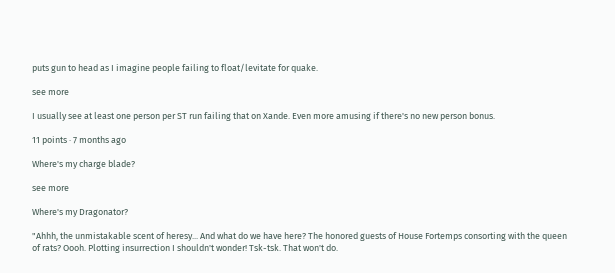puts gun to head as I imagine people failing to float/levitate for quake.

see more

I usually see at least one person per ST run failing that on Xande. Even more amusing if there's no new person bonus.

11 points · 7 months ago

Where's my charge blade?

see more

Where's my Dragonator?

"Ahhh, the unmistakable scent of heresy... And what do we have here? The honored guests of House Fortemps consorting with the queen of rats? Oooh. Plotting insurrection I shouldn't wonder! Tsk-tsk. That won't do.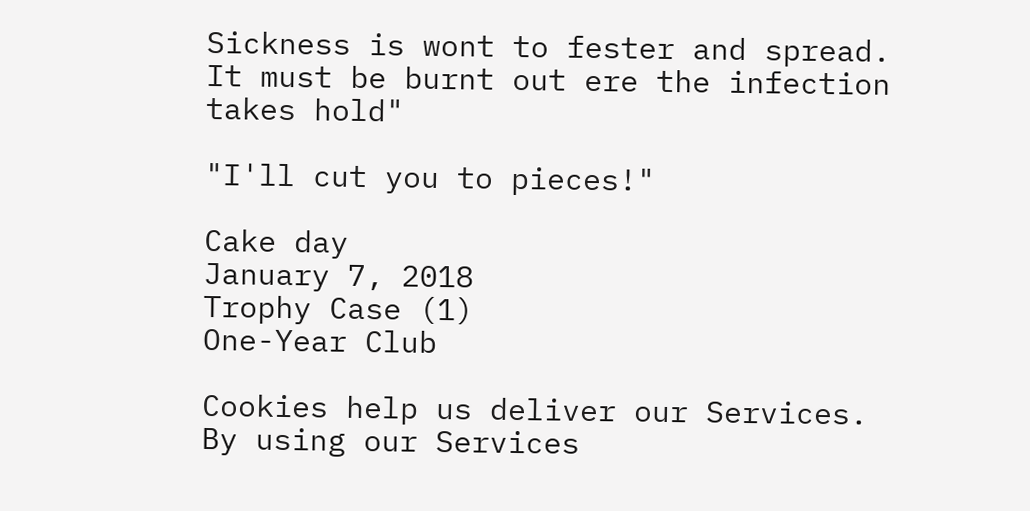Sickness is wont to fester and spread. It must be burnt out ere the infection takes hold"

"I'll cut you to pieces!"

Cake day
January 7, 2018
Trophy Case (1)
One-Year Club

Cookies help us deliver our Services. By using our Services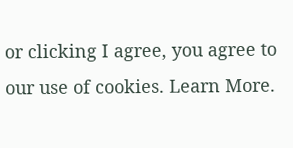or clicking I agree, you agree to our use of cookies. Learn More.